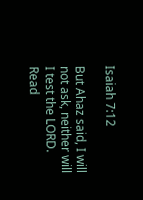Isaiah 7:12

But Ahaz said, I will not ask, neither will I test the LORD.
Read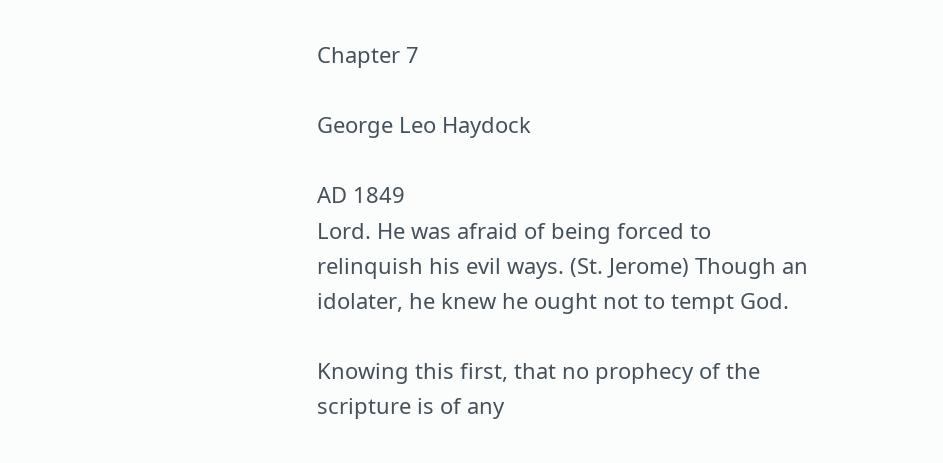Chapter 7

George Leo Haydock

AD 1849
Lord. He was afraid of being forced to relinquish his evil ways. (St. Jerome) Though an idolater, he knew he ought not to tempt God.

Knowing this first, that no prophecy of the scripture is of any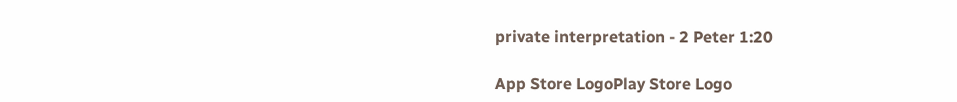private interpretation - 2 Peter 1:20

App Store LogoPlay Store Logo